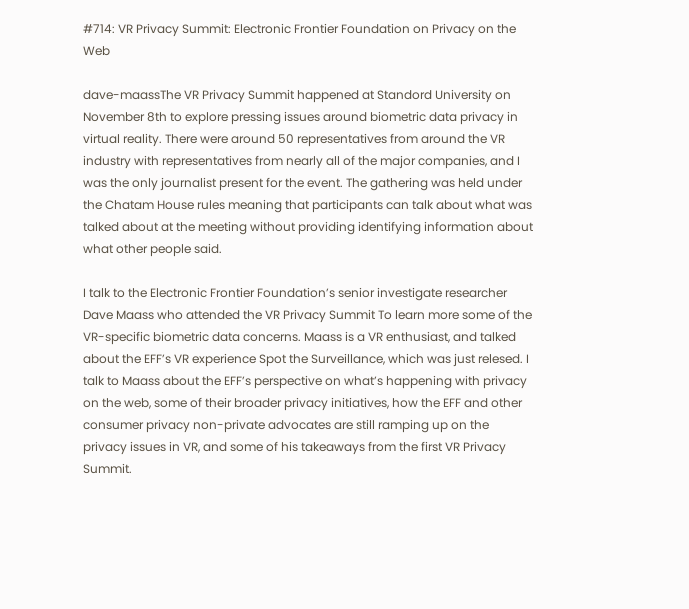#714: VR Privacy Summit: Electronic Frontier Foundation on Privacy on the Web

dave-maassThe VR Privacy Summit happened at Standord University on November 8th to explore pressing issues around biometric data privacy in virtual reality. There were around 50 representatives from around the VR industry with representatives from nearly all of the major companies, and I was the only journalist present for the event. The gathering was held under the Chatam House rules meaning that participants can talk about what was talked about at the meeting without providing identifying information about what other people said.

I talk to the Electronic Frontier Foundation’s senior investigate researcher Dave Maass who attended the VR Privacy Summit To learn more some of the VR-specific biometric data concerns. Maass is a VR enthusiast, and talked about the EFF’s VR experience Spot the Surveillance, which was just relesed. I talk to Maass about the EFF’s perspective on what’s happening with privacy on the web, some of their broader privacy initiatives, how the EFF and other consumer privacy non-private advocates are still ramping up on the privacy issues in VR, and some of his takeaways from the first VR Privacy Summit.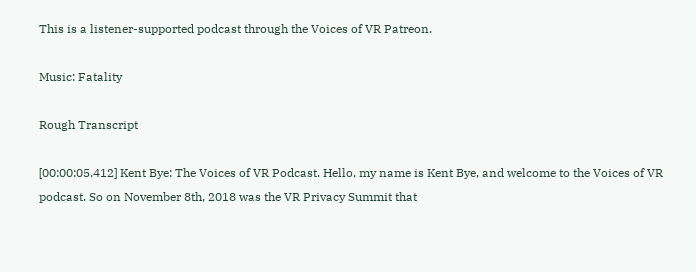This is a listener-supported podcast through the Voices of VR Patreon.

Music: Fatality

Rough Transcript

[00:00:05.412] Kent Bye: The Voices of VR Podcast. Hello, my name is Kent Bye, and welcome to the Voices of VR podcast. So on November 8th, 2018 was the VR Privacy Summit that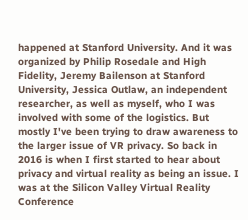happened at Stanford University. And it was organized by Philip Rosedale and High Fidelity, Jeremy Bailenson at Stanford University, Jessica Outlaw, an independent researcher, as well as myself, who I was involved with some of the logistics. But mostly I've been trying to draw awareness to the larger issue of VR privacy. So back in 2016 is when I first started to hear about privacy and virtual reality as being an issue. I was at the Silicon Valley Virtual Reality Conference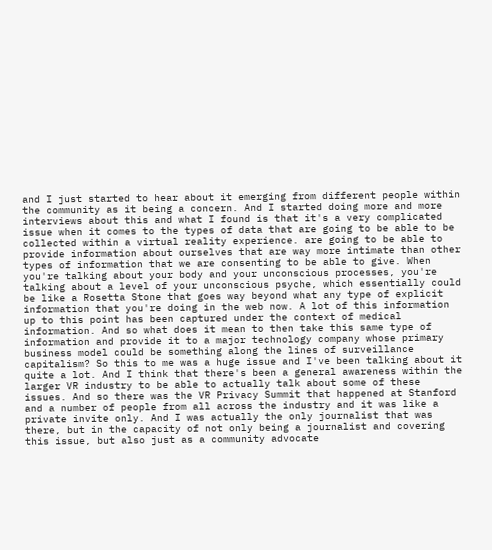and I just started to hear about it emerging from different people within the community as it being a concern. And I started doing more and more interviews about this and what I found is that it's a very complicated issue when it comes to the types of data that are going to be able to be collected within a virtual reality experience. are going to be able to provide information about ourselves that are way more intimate than other types of information that we are consenting to be able to give. When you're talking about your body and your unconscious processes, you're talking about a level of your unconscious psyche, which essentially could be like a Rosetta Stone that goes way beyond what any type of explicit information that you're doing in the web now. A lot of this information up to this point has been captured under the context of medical information. And so what does it mean to then take this same type of information and provide it to a major technology company whose primary business model could be something along the lines of surveillance capitalism? So this to me was a huge issue and I've been talking about it quite a lot. And I think that there's been a general awareness within the larger VR industry to be able to actually talk about some of these issues. And so there was the VR Privacy Summit that happened at Stanford and a number of people from all across the industry and it was like a private invite only. And I was actually the only journalist that was there, but in the capacity of not only being a journalist and covering this issue, but also just as a community advocate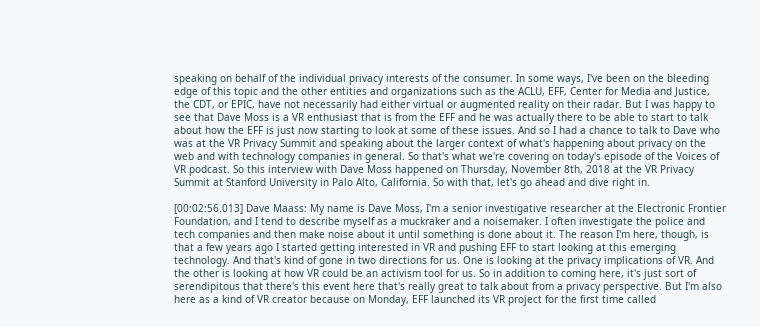speaking on behalf of the individual privacy interests of the consumer. In some ways, I've been on the bleeding edge of this topic and the other entities and organizations such as the ACLU, EFF, Center for Media and Justice, the CDT, or EPIC, have not necessarily had either virtual or augmented reality on their radar. But I was happy to see that Dave Moss is a VR enthusiast that is from the EFF and he was actually there to be able to start to talk about how the EFF is just now starting to look at some of these issues. And so I had a chance to talk to Dave who was at the VR Privacy Summit and speaking about the larger context of what's happening about privacy on the web and with technology companies in general. So that's what we're covering on today's episode of the Voices of VR podcast. So this interview with Dave Moss happened on Thursday, November 8th, 2018 at the VR Privacy Summit at Stanford University in Palo Alto, California. So with that, let's go ahead and dive right in.

[00:02:56.013] Dave Maass: My name is Dave Moss, I'm a senior investigative researcher at the Electronic Frontier Foundation, and I tend to describe myself as a muckraker and a noisemaker. I often investigate the police and tech companies and then make noise about it until something is done about it. The reason I'm here, though, is that a few years ago I started getting interested in VR and pushing EFF to start looking at this emerging technology. And that's kind of gone in two directions for us. One is looking at the privacy implications of VR. And the other is looking at how VR could be an activism tool for us. So in addition to coming here, it's just sort of serendipitous that there's this event here that's really great to talk about from a privacy perspective. But I'm also here as a kind of VR creator because on Monday, EFF launched its VR project for the first time called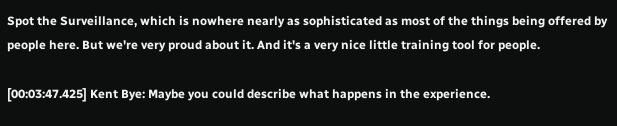Spot the Surveillance, which is nowhere nearly as sophisticated as most of the things being offered by people here. But we're very proud about it. And it's a very nice little training tool for people.

[00:03:47.425] Kent Bye: Maybe you could describe what happens in the experience.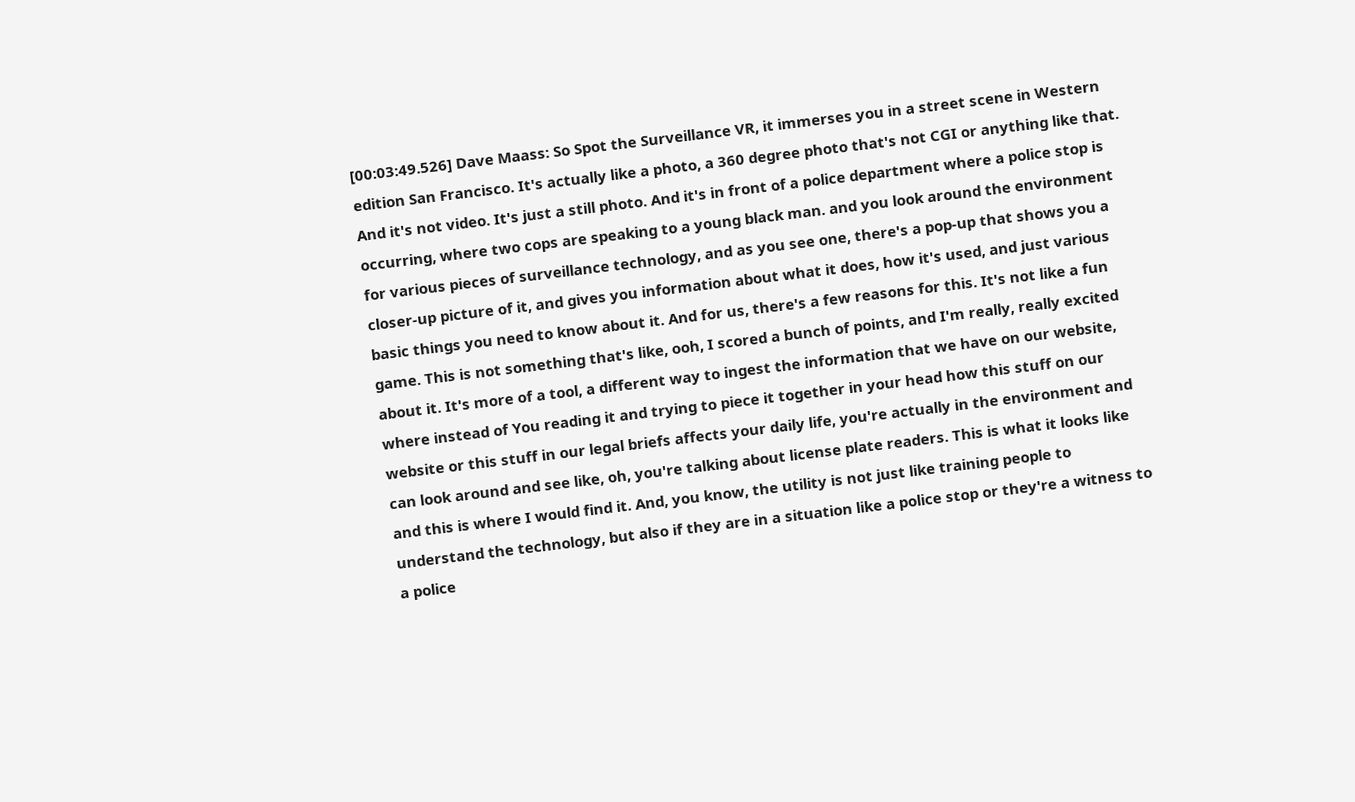[00:03:49.526] Dave Maass: So Spot the Surveillance VR, it immerses you in a street scene in Western edition San Francisco. It's actually like a photo, a 360 degree photo that's not CGI or anything like that. And it's not video. It's just a still photo. And it's in front of a police department where a police stop is occurring, where two cops are speaking to a young black man. and you look around the environment for various pieces of surveillance technology, and as you see one, there's a pop-up that shows you a closer-up picture of it, and gives you information about what it does, how it's used, and just various basic things you need to know about it. And for us, there's a few reasons for this. It's not like a fun game. This is not something that's like, ooh, I scored a bunch of points, and I'm really, really excited about it. It's more of a tool, a different way to ingest the information that we have on our website, where instead of You reading it and trying to piece it together in your head how this stuff on our website or this stuff in our legal briefs affects your daily life, you're actually in the environment and can look around and see like, oh, you're talking about license plate readers. This is what it looks like and this is where I would find it. And, you know, the utility is not just like training people to understand the technology, but also if they are in a situation like a police stop or they're a witness to a police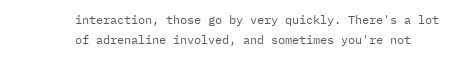interaction, those go by very quickly. There's a lot of adrenaline involved, and sometimes you're not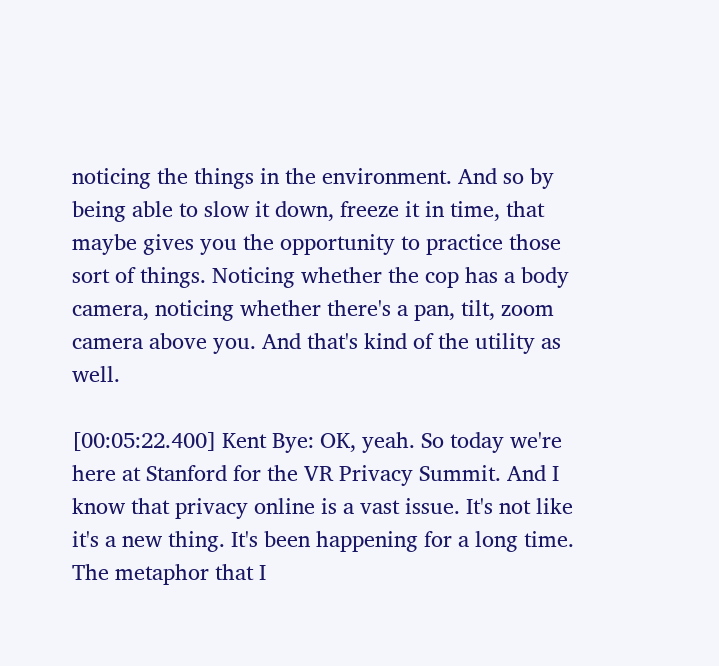noticing the things in the environment. And so by being able to slow it down, freeze it in time, that maybe gives you the opportunity to practice those sort of things. Noticing whether the cop has a body camera, noticing whether there's a pan, tilt, zoom camera above you. And that's kind of the utility as well.

[00:05:22.400] Kent Bye: OK, yeah. So today we're here at Stanford for the VR Privacy Summit. And I know that privacy online is a vast issue. It's not like it's a new thing. It's been happening for a long time. The metaphor that I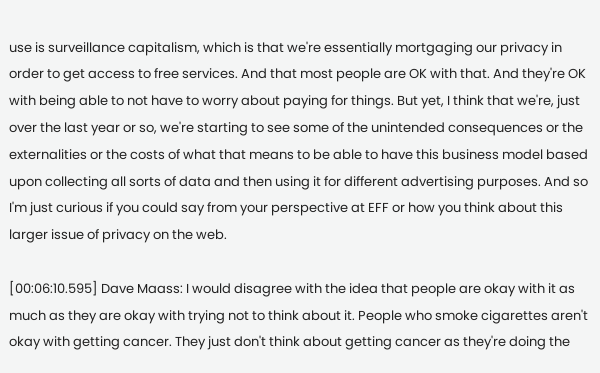use is surveillance capitalism, which is that we're essentially mortgaging our privacy in order to get access to free services. And that most people are OK with that. And they're OK with being able to not have to worry about paying for things. But yet, I think that we're, just over the last year or so, we're starting to see some of the unintended consequences or the externalities or the costs of what that means to be able to have this business model based upon collecting all sorts of data and then using it for different advertising purposes. And so I'm just curious if you could say from your perspective at EFF or how you think about this larger issue of privacy on the web.

[00:06:10.595] Dave Maass: I would disagree with the idea that people are okay with it as much as they are okay with trying not to think about it. People who smoke cigarettes aren't okay with getting cancer. They just don't think about getting cancer as they're doing the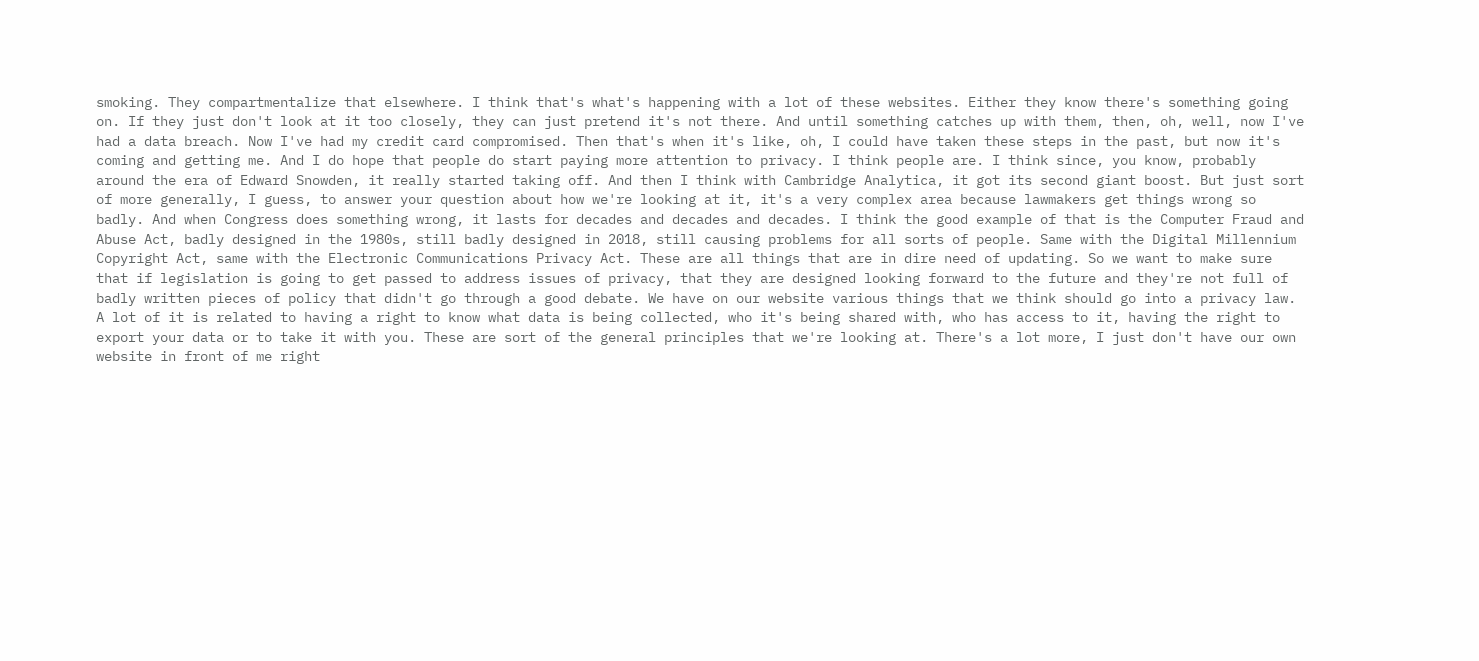smoking. They compartmentalize that elsewhere. I think that's what's happening with a lot of these websites. Either they know there's something going on. If they just don't look at it too closely, they can just pretend it's not there. And until something catches up with them, then, oh, well, now I've had a data breach. Now I've had my credit card compromised. Then that's when it's like, oh, I could have taken these steps in the past, but now it's coming and getting me. And I do hope that people do start paying more attention to privacy. I think people are. I think since, you know, probably around the era of Edward Snowden, it really started taking off. And then I think with Cambridge Analytica, it got its second giant boost. But just sort of more generally, I guess, to answer your question about how we're looking at it, it's a very complex area because lawmakers get things wrong so badly. And when Congress does something wrong, it lasts for decades and decades and decades. I think the good example of that is the Computer Fraud and Abuse Act, badly designed in the 1980s, still badly designed in 2018, still causing problems for all sorts of people. Same with the Digital Millennium Copyright Act, same with the Electronic Communications Privacy Act. These are all things that are in dire need of updating. So we want to make sure that if legislation is going to get passed to address issues of privacy, that they are designed looking forward to the future and they're not full of badly written pieces of policy that didn't go through a good debate. We have on our website various things that we think should go into a privacy law. A lot of it is related to having a right to know what data is being collected, who it's being shared with, who has access to it, having the right to export your data or to take it with you. These are sort of the general principles that we're looking at. There's a lot more, I just don't have our own website in front of me right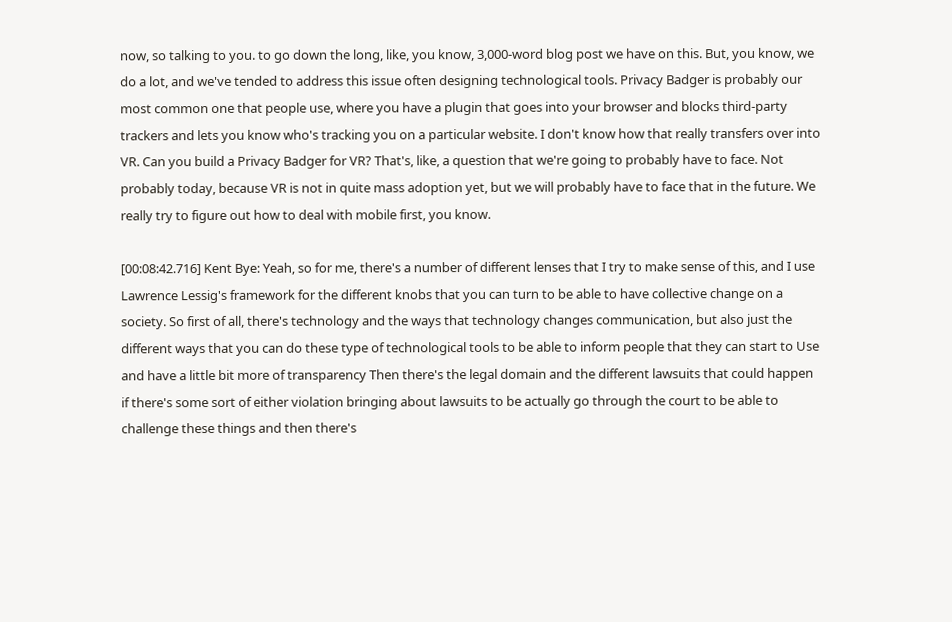now, so talking to you. to go down the long, like, you know, 3,000-word blog post we have on this. But, you know, we do a lot, and we've tended to address this issue often designing technological tools. Privacy Badger is probably our most common one that people use, where you have a plugin that goes into your browser and blocks third-party trackers and lets you know who's tracking you on a particular website. I don't know how that really transfers over into VR. Can you build a Privacy Badger for VR? That's, like, a question that we're going to probably have to face. Not probably today, because VR is not in quite mass adoption yet, but we will probably have to face that in the future. We really try to figure out how to deal with mobile first, you know.

[00:08:42.716] Kent Bye: Yeah, so for me, there's a number of different lenses that I try to make sense of this, and I use Lawrence Lessig's framework for the different knobs that you can turn to be able to have collective change on a society. So first of all, there's technology and the ways that technology changes communication, but also just the different ways that you can do these type of technological tools to be able to inform people that they can start to Use and have a little bit more of transparency Then there's the legal domain and the different lawsuits that could happen if there's some sort of either violation bringing about lawsuits to be actually go through the court to be able to challenge these things and then there's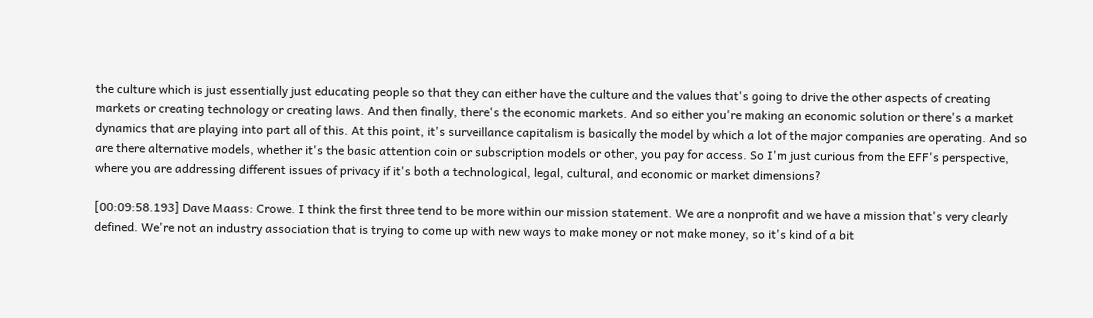the culture which is just essentially just educating people so that they can either have the culture and the values that's going to drive the other aspects of creating markets or creating technology or creating laws. And then finally, there's the economic markets. And so either you're making an economic solution or there's a market dynamics that are playing into part all of this. At this point, it's surveillance capitalism is basically the model by which a lot of the major companies are operating. And so are there alternative models, whether it's the basic attention coin or subscription models or other, you pay for access. So I'm just curious from the EFF's perspective, where you are addressing different issues of privacy if it's both a technological, legal, cultural, and economic or market dimensions?

[00:09:58.193] Dave Maass: Crowe. I think the first three tend to be more within our mission statement. We are a nonprofit and we have a mission that's very clearly defined. We're not an industry association that is trying to come up with new ways to make money or not make money, so it's kind of a bit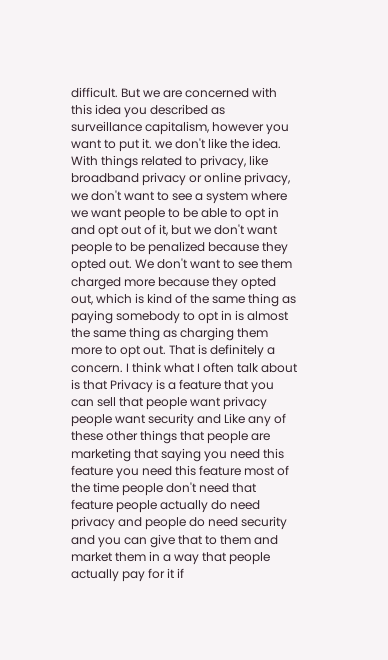difficult. But we are concerned with this idea you described as surveillance capitalism, however you want to put it. we don't like the idea. With things related to privacy, like broadband privacy or online privacy, we don't want to see a system where we want people to be able to opt in and opt out of it, but we don't want people to be penalized because they opted out. We don't want to see them charged more because they opted out, which is kind of the same thing as paying somebody to opt in is almost the same thing as charging them more to opt out. That is definitely a concern. I think what I often talk about is that Privacy is a feature that you can sell that people want privacy people want security and Like any of these other things that people are marketing that saying you need this feature you need this feature most of the time people don't need that feature people actually do need privacy and people do need security and you can give that to them and market them in a way that people actually pay for it if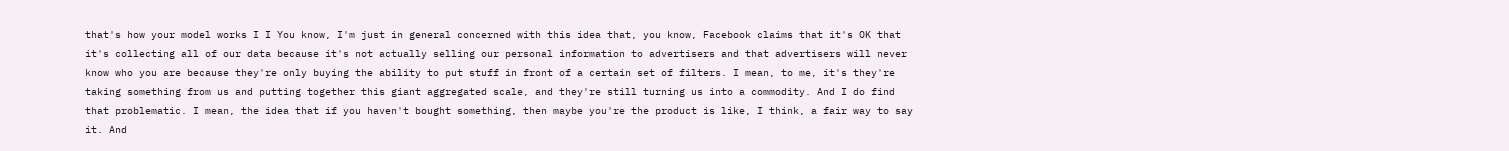that's how your model works I I You know, I'm just in general concerned with this idea that, you know, Facebook claims that it's OK that it's collecting all of our data because it's not actually selling our personal information to advertisers and that advertisers will never know who you are because they're only buying the ability to put stuff in front of a certain set of filters. I mean, to me, it's they're taking something from us and putting together this giant aggregated scale, and they're still turning us into a commodity. And I do find that problematic. I mean, the idea that if you haven't bought something, then maybe you're the product is like, I think, a fair way to say it. And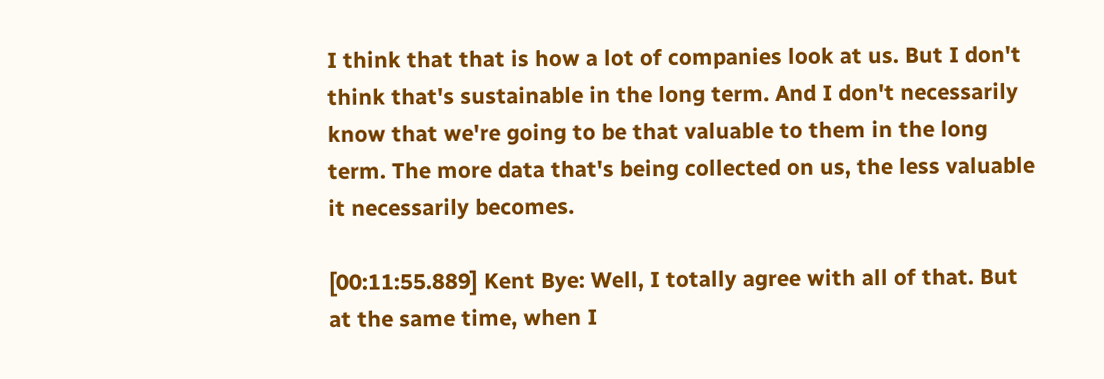I think that that is how a lot of companies look at us. But I don't think that's sustainable in the long term. And I don't necessarily know that we're going to be that valuable to them in the long term. The more data that's being collected on us, the less valuable it necessarily becomes.

[00:11:55.889] Kent Bye: Well, I totally agree with all of that. But at the same time, when I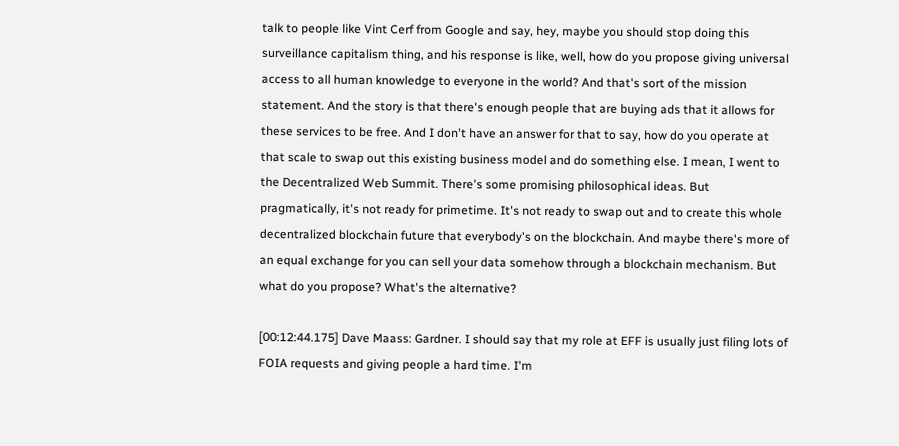talk to people like Vint Cerf from Google and say, hey, maybe you should stop doing this surveillance capitalism thing, and his response is like, well, how do you propose giving universal access to all human knowledge to everyone in the world? And that's sort of the mission statement. And the story is that there's enough people that are buying ads that it allows for these services to be free. And I don't have an answer for that to say, how do you operate at that scale to swap out this existing business model and do something else. I mean, I went to the Decentralized Web Summit. There's some promising philosophical ideas. But pragmatically, it's not ready for primetime. It's not ready to swap out and to create this whole decentralized blockchain future that everybody's on the blockchain. And maybe there's more of an equal exchange for you can sell your data somehow through a blockchain mechanism. But what do you propose? What's the alternative?

[00:12:44.175] Dave Maass: Gardner. I should say that my role at EFF is usually just filing lots of FOIA requests and giving people a hard time. I'm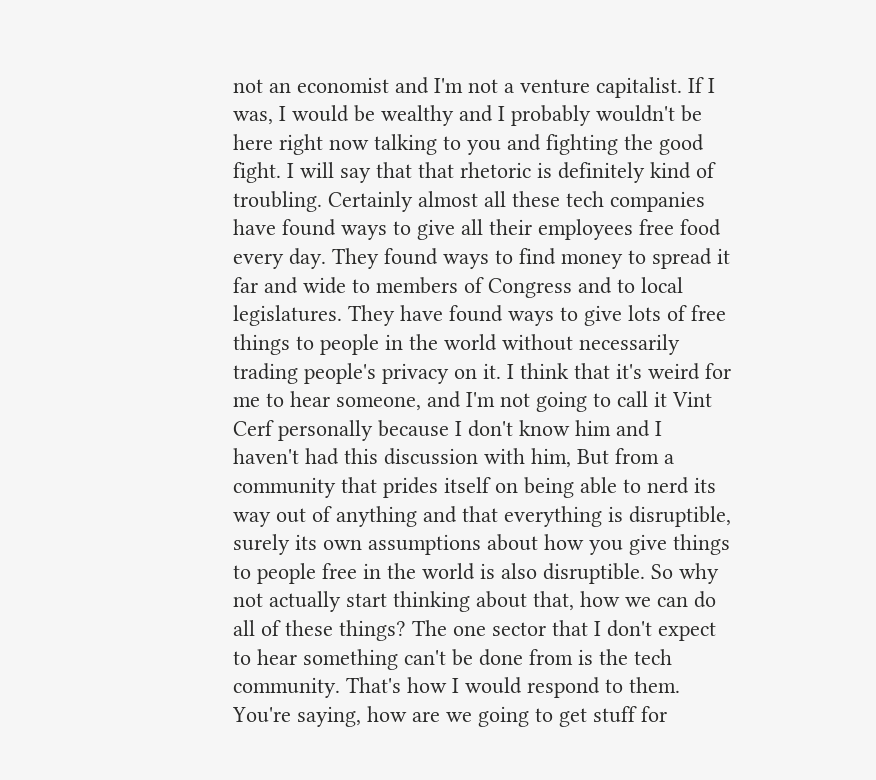not an economist and I'm not a venture capitalist. If I was, I would be wealthy and I probably wouldn't be here right now talking to you and fighting the good fight. I will say that that rhetoric is definitely kind of troubling. Certainly almost all these tech companies have found ways to give all their employees free food every day. They found ways to find money to spread it far and wide to members of Congress and to local legislatures. They have found ways to give lots of free things to people in the world without necessarily trading people's privacy on it. I think that it's weird for me to hear someone, and I'm not going to call it Vint Cerf personally because I don't know him and I haven't had this discussion with him, But from a community that prides itself on being able to nerd its way out of anything and that everything is disruptible, surely its own assumptions about how you give things to people free in the world is also disruptible. So why not actually start thinking about that, how we can do all of these things? The one sector that I don't expect to hear something can't be done from is the tech community. That's how I would respond to them. You're saying, how are we going to get stuff for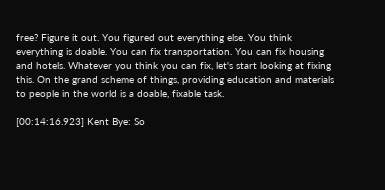free? Figure it out. You figured out everything else. You think everything is doable. You can fix transportation. You can fix housing and hotels. Whatever you think you can fix, let's start looking at fixing this. On the grand scheme of things, providing education and materials to people in the world is a doable, fixable task.

[00:14:16.923] Kent Bye: So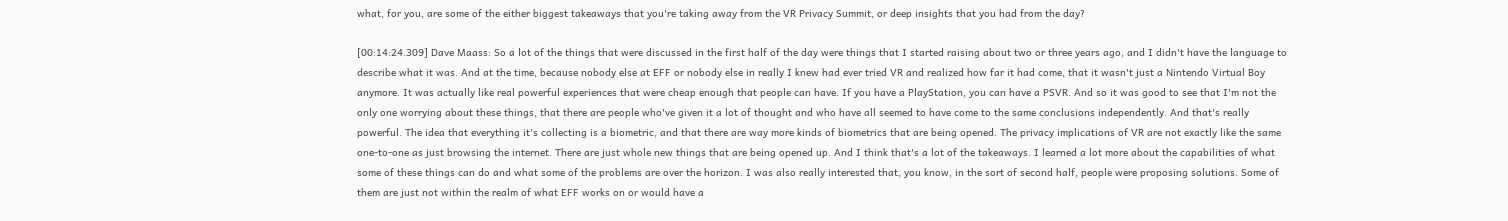what, for you, are some of the either biggest takeaways that you're taking away from the VR Privacy Summit, or deep insights that you had from the day?

[00:14:24.309] Dave Maass: So a lot of the things that were discussed in the first half of the day were things that I started raising about two or three years ago, and I didn't have the language to describe what it was. And at the time, because nobody else at EFF or nobody else in really I knew had ever tried VR and realized how far it had come, that it wasn't just a Nintendo Virtual Boy anymore. It was actually like real powerful experiences that were cheap enough that people can have. If you have a PlayStation, you can have a PSVR. And so it was good to see that I'm not the only one worrying about these things, that there are people who've given it a lot of thought and who have all seemed to have come to the same conclusions independently. And that's really powerful. The idea that everything it's collecting is a biometric, and that there are way more kinds of biometrics that are being opened. The privacy implications of VR are not exactly like the same one-to-one as just browsing the internet. There are just whole new things that are being opened up. And I think that's a lot of the takeaways. I learned a lot more about the capabilities of what some of these things can do and what some of the problems are over the horizon. I was also really interested that, you know, in the sort of second half, people were proposing solutions. Some of them are just not within the realm of what EFF works on or would have a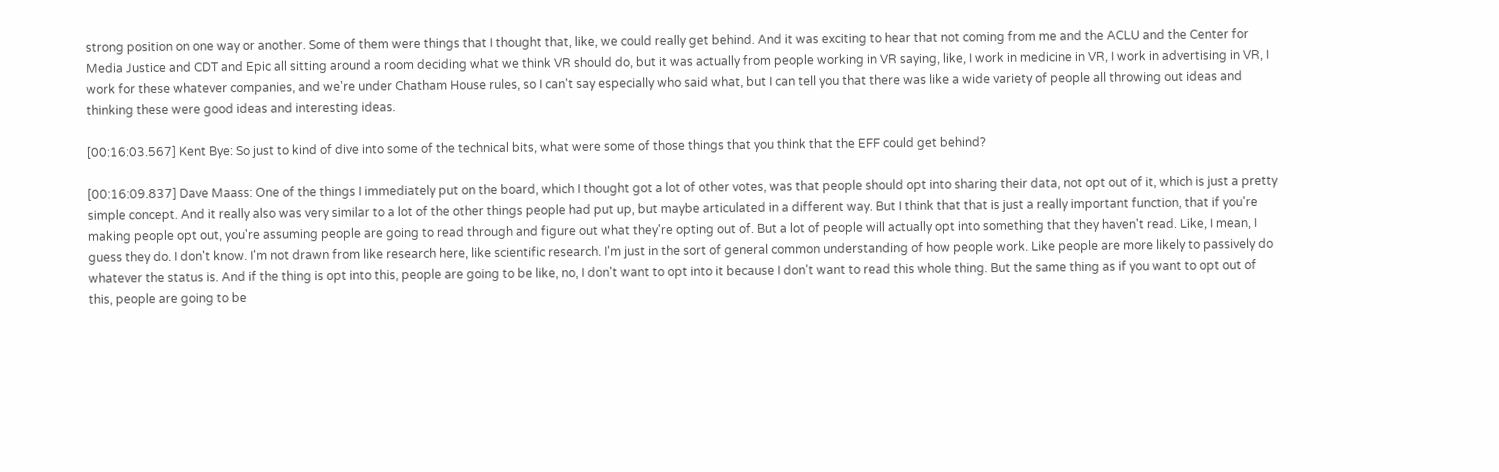strong position on one way or another. Some of them were things that I thought that, like, we could really get behind. And it was exciting to hear that not coming from me and the ACLU and the Center for Media Justice and CDT and Epic all sitting around a room deciding what we think VR should do, but it was actually from people working in VR saying, like, I work in medicine in VR, I work in advertising in VR, I work for these whatever companies, and we're under Chatham House rules, so I can't say especially who said what, but I can tell you that there was like a wide variety of people all throwing out ideas and thinking these were good ideas and interesting ideas.

[00:16:03.567] Kent Bye: So just to kind of dive into some of the technical bits, what were some of those things that you think that the EFF could get behind?

[00:16:09.837] Dave Maass: One of the things I immediately put on the board, which I thought got a lot of other votes, was that people should opt into sharing their data, not opt out of it, which is just a pretty simple concept. And it really also was very similar to a lot of the other things people had put up, but maybe articulated in a different way. But I think that that is just a really important function, that if you're making people opt out, you're assuming people are going to read through and figure out what they're opting out of. But a lot of people will actually opt into something that they haven't read. Like, I mean, I guess they do. I don't know. I'm not drawn from like research here, like scientific research. I'm just in the sort of general common understanding of how people work. Like people are more likely to passively do whatever the status is. And if the thing is opt into this, people are going to be like, no, I don't want to opt into it because I don't want to read this whole thing. But the same thing as if you want to opt out of this, people are going to be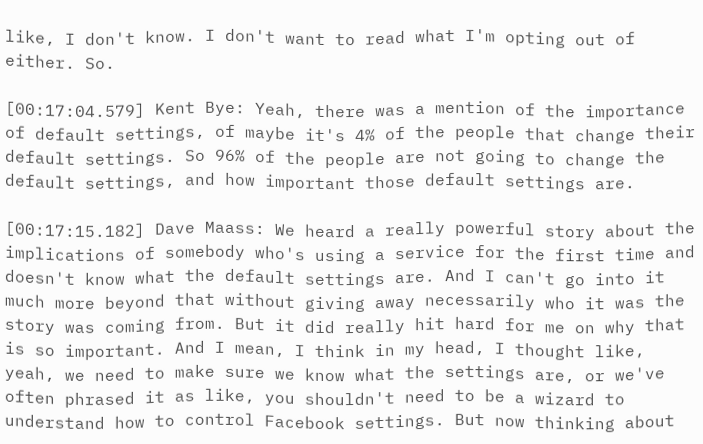like, I don't know. I don't want to read what I'm opting out of either. So.

[00:17:04.579] Kent Bye: Yeah, there was a mention of the importance of default settings, of maybe it's 4% of the people that change their default settings. So 96% of the people are not going to change the default settings, and how important those default settings are.

[00:17:15.182] Dave Maass: We heard a really powerful story about the implications of somebody who's using a service for the first time and doesn't know what the default settings are. And I can't go into it much more beyond that without giving away necessarily who it was the story was coming from. But it did really hit hard for me on why that is so important. And I mean, I think in my head, I thought like, yeah, we need to make sure we know what the settings are, or we've often phrased it as like, you shouldn't need to be a wizard to understand how to control Facebook settings. But now thinking about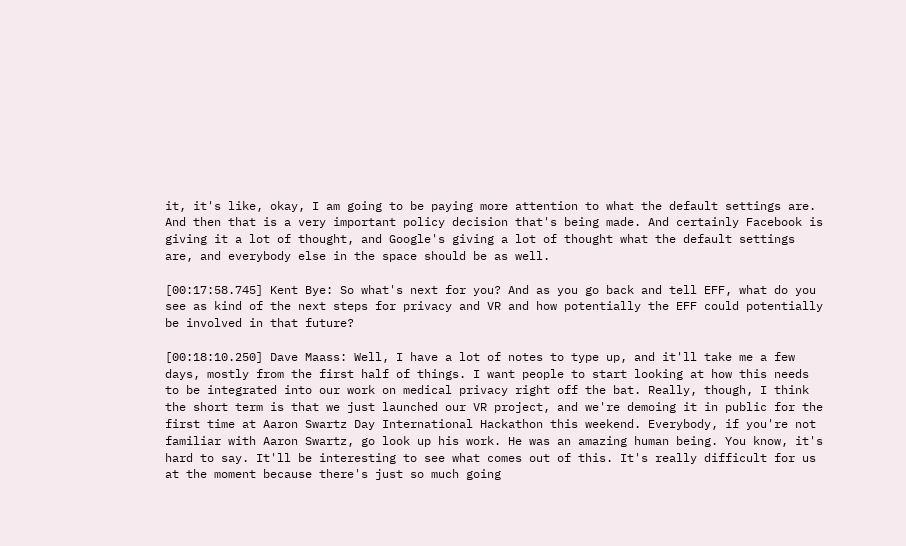it, it's like, okay, I am going to be paying more attention to what the default settings are. And then that is a very important policy decision that's being made. And certainly Facebook is giving it a lot of thought, and Google's giving a lot of thought what the default settings are, and everybody else in the space should be as well.

[00:17:58.745] Kent Bye: So what's next for you? And as you go back and tell EFF, what do you see as kind of the next steps for privacy and VR and how potentially the EFF could potentially be involved in that future?

[00:18:10.250] Dave Maass: Well, I have a lot of notes to type up, and it'll take me a few days, mostly from the first half of things. I want people to start looking at how this needs to be integrated into our work on medical privacy right off the bat. Really, though, I think the short term is that we just launched our VR project, and we're demoing it in public for the first time at Aaron Swartz Day International Hackathon this weekend. Everybody, if you're not familiar with Aaron Swartz, go look up his work. He was an amazing human being. You know, it's hard to say. It'll be interesting to see what comes out of this. It's really difficult for us at the moment because there's just so much going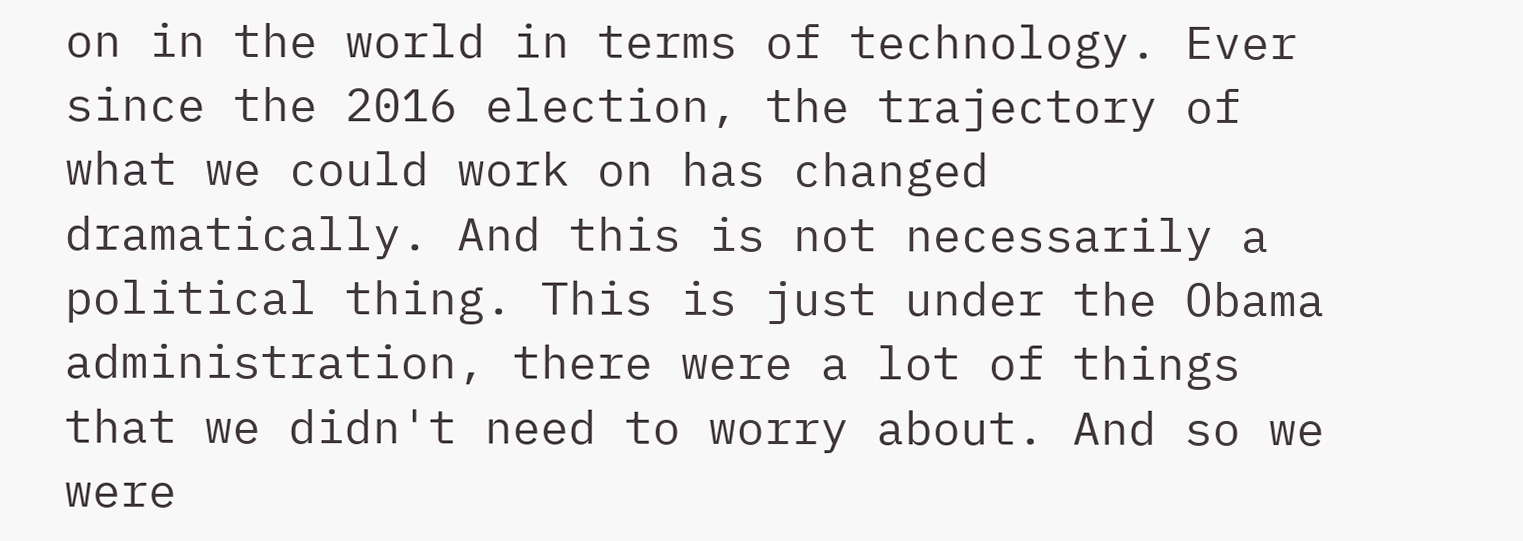on in the world in terms of technology. Ever since the 2016 election, the trajectory of what we could work on has changed dramatically. And this is not necessarily a political thing. This is just under the Obama administration, there were a lot of things that we didn't need to worry about. And so we were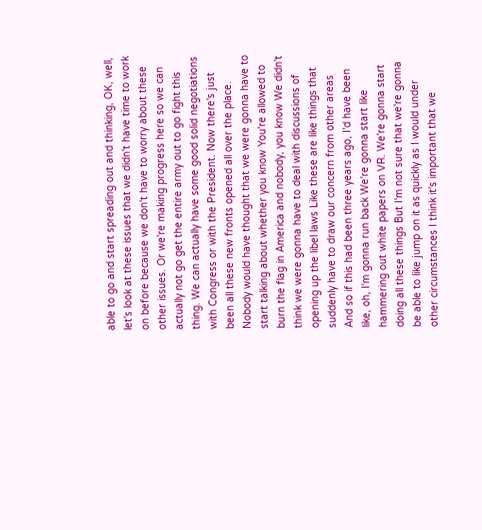able to go and start spreading out and thinking, OK, well, let's look at these issues that we didn't have time to work on before because we don't have to worry about these other issues. Or we're making progress here so we can actually not go get the entire army out to go fight this thing. We can actually have some good solid negotiations with Congress or with the President. Now there's just been all these new fronts opened all over the place. Nobody would have thought that we were gonna have to start talking about whether you know You're allowed to burn the flag in America and nobody, you know We didn't think we were gonna have to deal with discussions of opening up the libel laws Like these are like things that suddenly have to draw our concern from other areas And so if this had been three years ago, I'd have been like, oh, I'm gonna run back We're gonna start like hammering out white papers on VR. We're gonna start doing all these things But I'm not sure that we're gonna be able to like jump on it as quickly as I would under other circumstances I think it's important that we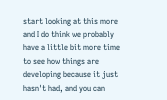start looking at this more and I do think we probably have a little bit more time to see how things are developing because it just hasn't had, and you can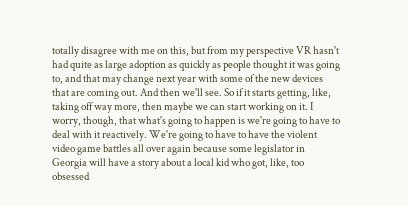totally disagree with me on this, but from my perspective VR hasn't had quite as large adoption as quickly as people thought it was going to, and that may change next year with some of the new devices that are coming out. And then we'll see. So if it starts getting, like, taking off way more, then maybe we can start working on it. I worry, though, that what's going to happen is we're going to have to deal with it reactively. We're going to have to have the violent video game battles all over again because some legislator in Georgia will have a story about a local kid who got, like, too obsessed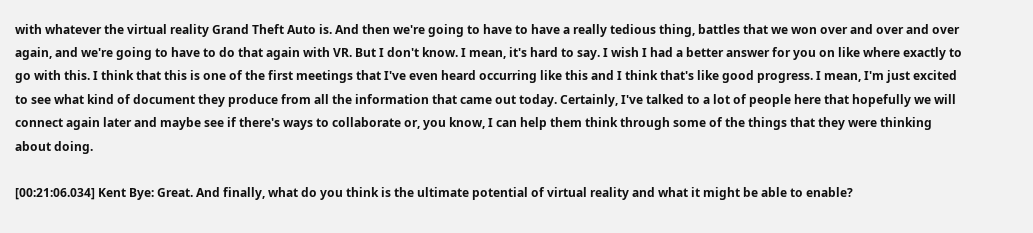with whatever the virtual reality Grand Theft Auto is. And then we're going to have to have a really tedious thing, battles that we won over and over and over again, and we're going to have to do that again with VR. But I don't know. I mean, it's hard to say. I wish I had a better answer for you on like where exactly to go with this. I think that this is one of the first meetings that I've even heard occurring like this and I think that's like good progress. I mean, I'm just excited to see what kind of document they produce from all the information that came out today. Certainly, I've talked to a lot of people here that hopefully we will connect again later and maybe see if there's ways to collaborate or, you know, I can help them think through some of the things that they were thinking about doing.

[00:21:06.034] Kent Bye: Great. And finally, what do you think is the ultimate potential of virtual reality and what it might be able to enable?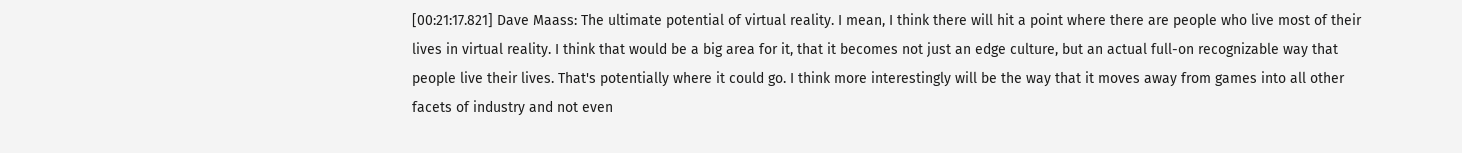[00:21:17.821] Dave Maass: The ultimate potential of virtual reality. I mean, I think there will hit a point where there are people who live most of their lives in virtual reality. I think that would be a big area for it, that it becomes not just an edge culture, but an actual full-on recognizable way that people live their lives. That's potentially where it could go. I think more interestingly will be the way that it moves away from games into all other facets of industry and not even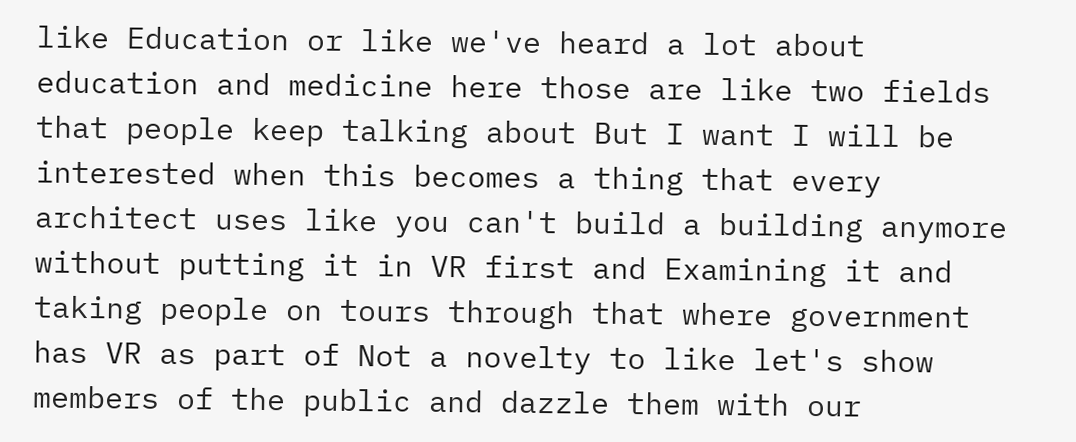like Education or like we've heard a lot about education and medicine here those are like two fields that people keep talking about But I want I will be interested when this becomes a thing that every architect uses like you can't build a building anymore without putting it in VR first and Examining it and taking people on tours through that where government has VR as part of Not a novelty to like let's show members of the public and dazzle them with our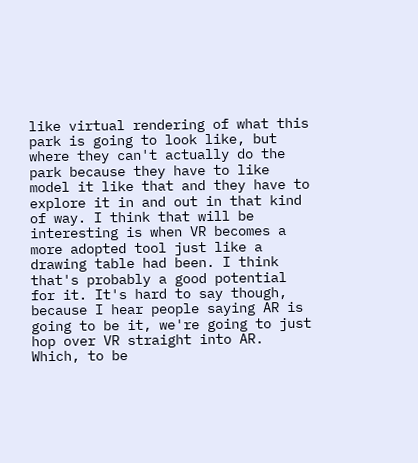like virtual rendering of what this park is going to look like, but where they can't actually do the park because they have to like model it like that and they have to explore it in and out in that kind of way. I think that will be interesting is when VR becomes a more adopted tool just like a drawing table had been. I think that's probably a good potential for it. It's hard to say though, because I hear people saying AR is going to be it, we're going to just hop over VR straight into AR. Which, to be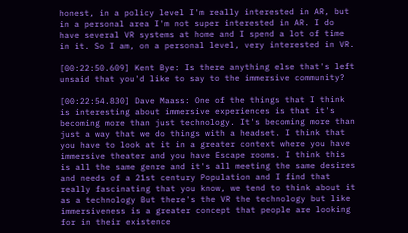honest, in a policy level I'm really interested in AR, but in a personal area I'm not super interested in AR. I do have several VR systems at home and I spend a lot of time in it. So I am, on a personal level, very interested in VR.

[00:22:50.609] Kent Bye: Is there anything else that's left unsaid that you'd like to say to the immersive community?

[00:22:54.830] Dave Maass: One of the things that I think is interesting about immersive experiences is that it's becoming more than just technology. It's becoming more than just a way that we do things with a headset. I think that you have to look at it in a greater context where you have immersive theater and you have Escape rooms. I think this is all the same genre and it's all meeting the same desires and needs of a 21st century Population and I find that really fascinating that you know, we tend to think about it as a technology But there's the VR the technology but like immersiveness is a greater concept that people are looking for in their existence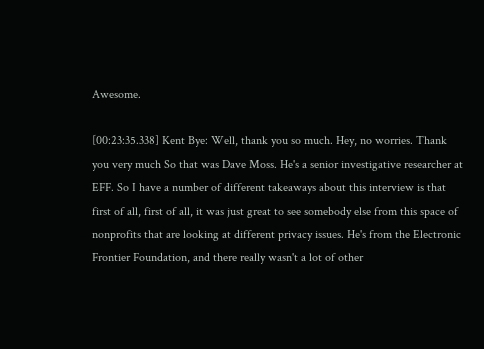Awesome.

[00:23:35.338] Kent Bye: Well, thank you so much. Hey, no worries. Thank you very much So that was Dave Moss. He's a senior investigative researcher at EFF. So I have a number of different takeaways about this interview is that first of all, first of all, it was just great to see somebody else from this space of nonprofits that are looking at different privacy issues. He's from the Electronic Frontier Foundation, and there really wasn't a lot of other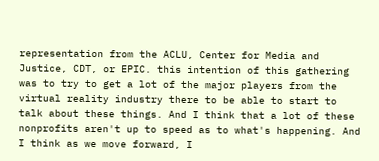representation from the ACLU, Center for Media and Justice, CDT, or EPIC. this intention of this gathering was to try to get a lot of the major players from the virtual reality industry there to be able to start to talk about these things. And I think that a lot of these nonprofits aren't up to speed as to what's happening. And I think as we move forward, I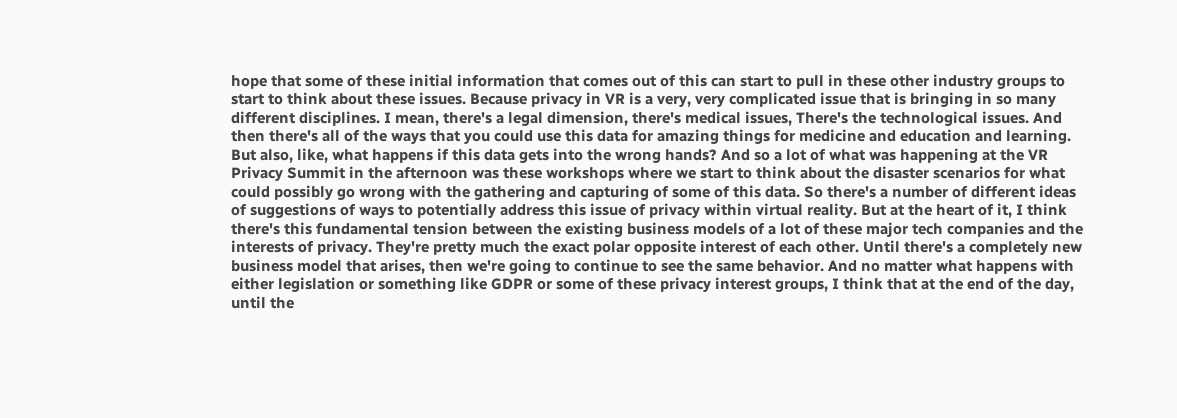hope that some of these initial information that comes out of this can start to pull in these other industry groups to start to think about these issues. Because privacy in VR is a very, very complicated issue that is bringing in so many different disciplines. I mean, there's a legal dimension, there's medical issues, There's the technological issues. And then there's all of the ways that you could use this data for amazing things for medicine and education and learning. But also, like, what happens if this data gets into the wrong hands? And so a lot of what was happening at the VR Privacy Summit in the afternoon was these workshops where we start to think about the disaster scenarios for what could possibly go wrong with the gathering and capturing of some of this data. So there's a number of different ideas of suggestions of ways to potentially address this issue of privacy within virtual reality. But at the heart of it, I think there's this fundamental tension between the existing business models of a lot of these major tech companies and the interests of privacy. They're pretty much the exact polar opposite interest of each other. Until there's a completely new business model that arises, then we're going to continue to see the same behavior. And no matter what happens with either legislation or something like GDPR or some of these privacy interest groups, I think that at the end of the day, until the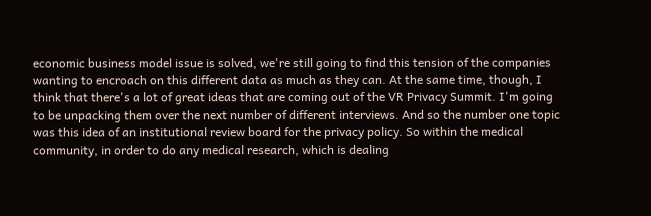economic business model issue is solved, we're still going to find this tension of the companies wanting to encroach on this different data as much as they can. At the same time, though, I think that there's a lot of great ideas that are coming out of the VR Privacy Summit. I'm going to be unpacking them over the next number of different interviews. And so the number one topic was this idea of an institutional review board for the privacy policy. So within the medical community, in order to do any medical research, which is dealing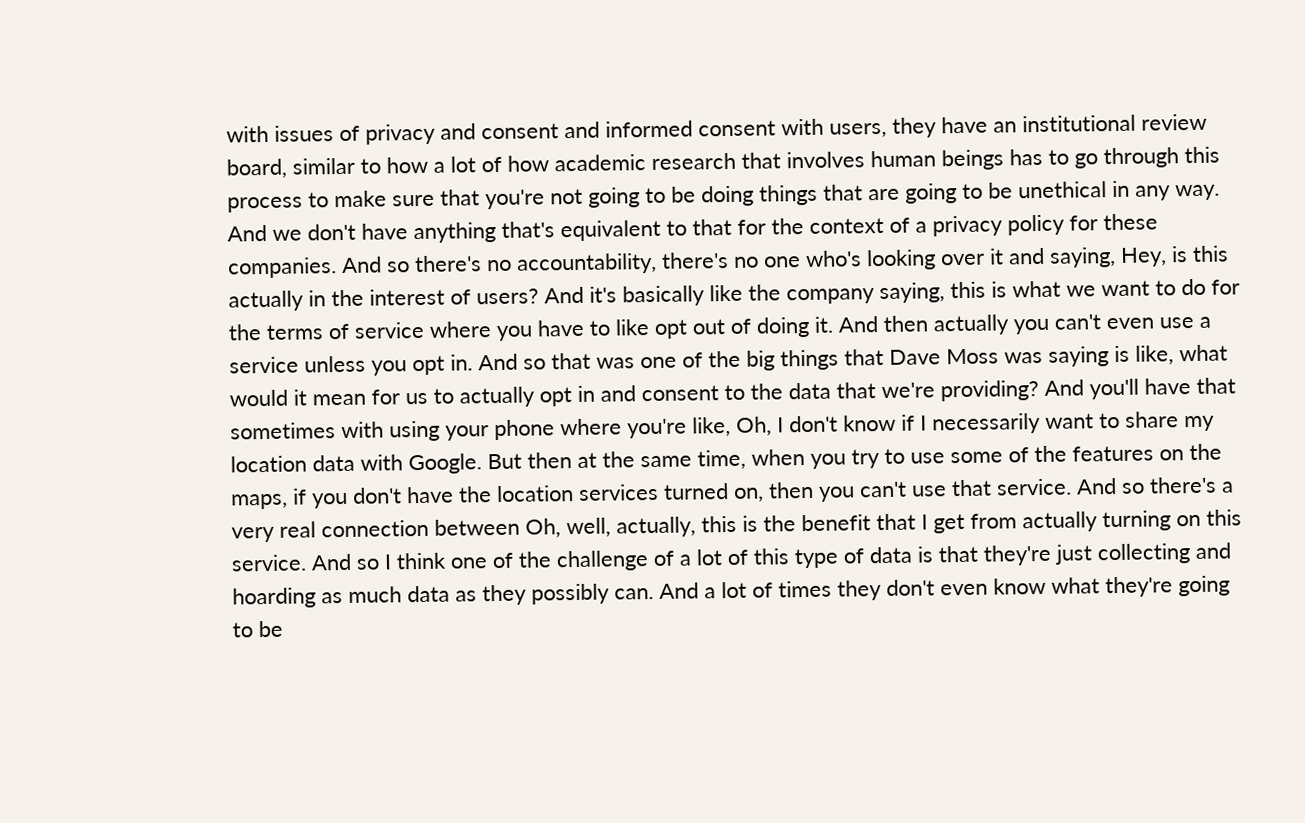with issues of privacy and consent and informed consent with users, they have an institutional review board, similar to how a lot of how academic research that involves human beings has to go through this process to make sure that you're not going to be doing things that are going to be unethical in any way. And we don't have anything that's equivalent to that for the context of a privacy policy for these companies. And so there's no accountability, there's no one who's looking over it and saying, Hey, is this actually in the interest of users? And it's basically like the company saying, this is what we want to do for the terms of service where you have to like opt out of doing it. And then actually you can't even use a service unless you opt in. And so that was one of the big things that Dave Moss was saying is like, what would it mean for us to actually opt in and consent to the data that we're providing? And you'll have that sometimes with using your phone where you're like, Oh, I don't know if I necessarily want to share my location data with Google. But then at the same time, when you try to use some of the features on the maps, if you don't have the location services turned on, then you can't use that service. And so there's a very real connection between Oh, well, actually, this is the benefit that I get from actually turning on this service. And so I think one of the challenge of a lot of this type of data is that they're just collecting and hoarding as much data as they possibly can. And a lot of times they don't even know what they're going to be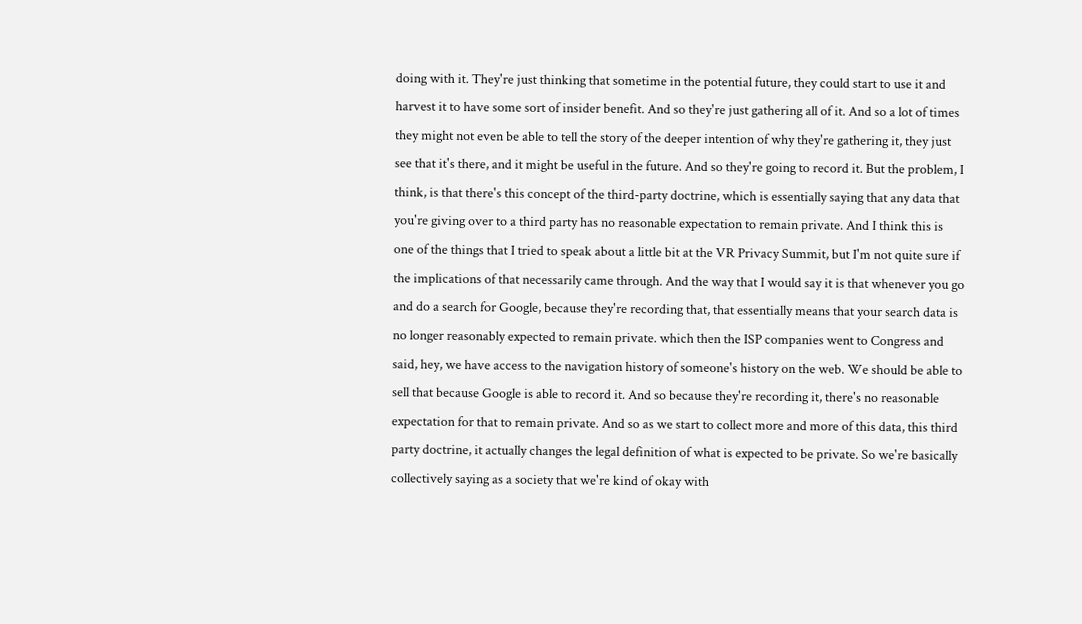doing with it. They're just thinking that sometime in the potential future, they could start to use it and harvest it to have some sort of insider benefit. And so they're just gathering all of it. And so a lot of times they might not even be able to tell the story of the deeper intention of why they're gathering it, they just see that it's there, and it might be useful in the future. And so they're going to record it. But the problem, I think, is that there's this concept of the third-party doctrine, which is essentially saying that any data that you're giving over to a third party has no reasonable expectation to remain private. And I think this is one of the things that I tried to speak about a little bit at the VR Privacy Summit, but I'm not quite sure if the implications of that necessarily came through. And the way that I would say it is that whenever you go and do a search for Google, because they're recording that, that essentially means that your search data is no longer reasonably expected to remain private. which then the ISP companies went to Congress and said, hey, we have access to the navigation history of someone's history on the web. We should be able to sell that because Google is able to record it. And so because they're recording it, there's no reasonable expectation for that to remain private. And so as we start to collect more and more of this data, this third party doctrine, it actually changes the legal definition of what is expected to be private. So we're basically collectively saying as a society that we're kind of okay with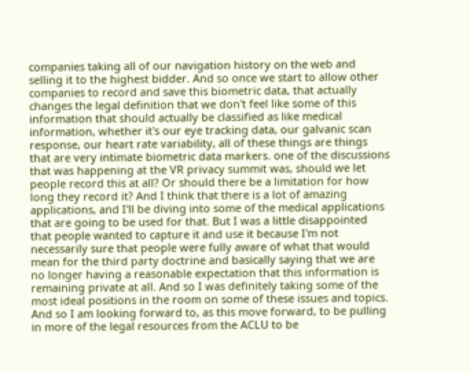companies taking all of our navigation history on the web and selling it to the highest bidder. And so once we start to allow other companies to record and save this biometric data, that actually changes the legal definition that we don't feel like some of this information that should actually be classified as like medical information, whether it's our eye tracking data, our galvanic scan response, our heart rate variability, all of these things are things that are very intimate biometric data markers. one of the discussions that was happening at the VR privacy summit was, should we let people record this at all? Or should there be a limitation for how long they record it? And I think that there is a lot of amazing applications, and I'll be diving into some of the medical applications that are going to be used for that. But I was a little disappointed that people wanted to capture it and use it because I'm not necessarily sure that people were fully aware of what that would mean for the third party doctrine and basically saying that we are no longer having a reasonable expectation that this information is remaining private at all. And so I was definitely taking some of the most ideal positions in the room on some of these issues and topics. And so I am looking forward to, as this move forward, to be pulling in more of the legal resources from the ACLU to be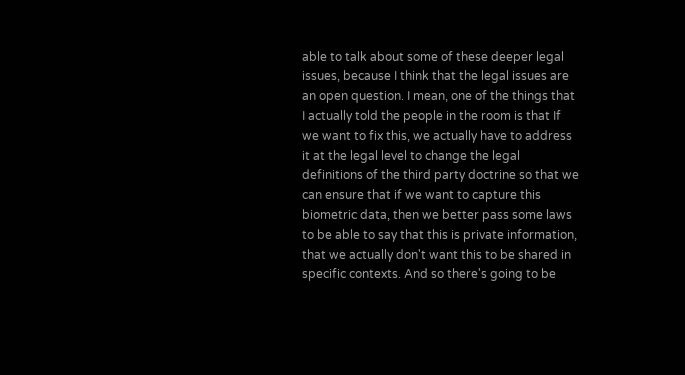able to talk about some of these deeper legal issues, because I think that the legal issues are an open question. I mean, one of the things that I actually told the people in the room is that If we want to fix this, we actually have to address it at the legal level to change the legal definitions of the third party doctrine so that we can ensure that if we want to capture this biometric data, then we better pass some laws to be able to say that this is private information, that we actually don't want this to be shared in specific contexts. And so there's going to be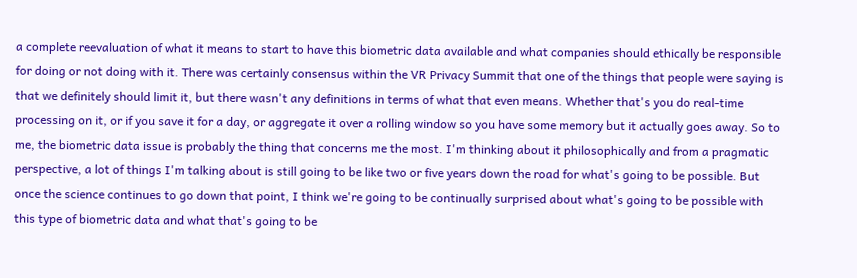a complete reevaluation of what it means to start to have this biometric data available and what companies should ethically be responsible for doing or not doing with it. There was certainly consensus within the VR Privacy Summit that one of the things that people were saying is that we definitely should limit it, but there wasn't any definitions in terms of what that even means. Whether that's you do real-time processing on it, or if you save it for a day, or aggregate it over a rolling window so you have some memory but it actually goes away. So to me, the biometric data issue is probably the thing that concerns me the most. I'm thinking about it philosophically and from a pragmatic perspective, a lot of things I'm talking about is still going to be like two or five years down the road for what's going to be possible. But once the science continues to go down that point, I think we're going to be continually surprised about what's going to be possible with this type of biometric data and what that's going to be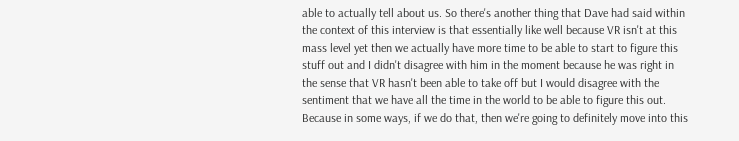able to actually tell about us. So there's another thing that Dave had said within the context of this interview is that essentially like well because VR isn't at this mass level yet then we actually have more time to be able to start to figure this stuff out and I didn't disagree with him in the moment because he was right in the sense that VR hasn't been able to take off but I would disagree with the sentiment that we have all the time in the world to be able to figure this out. Because in some ways, if we do that, then we're going to definitely move into this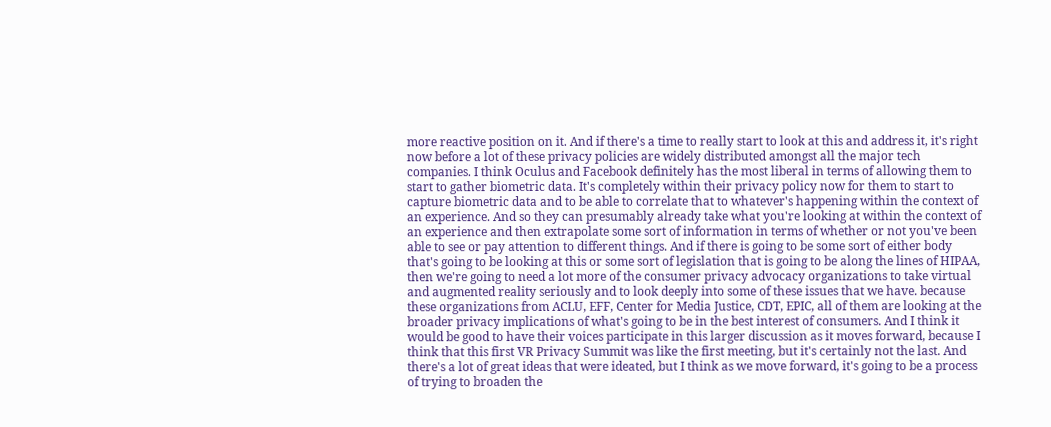more reactive position on it. And if there's a time to really start to look at this and address it, it's right now before a lot of these privacy policies are widely distributed amongst all the major tech companies. I think Oculus and Facebook definitely has the most liberal in terms of allowing them to start to gather biometric data. It's completely within their privacy policy now for them to start to capture biometric data and to be able to correlate that to whatever's happening within the context of an experience. And so they can presumably already take what you're looking at within the context of an experience and then extrapolate some sort of information in terms of whether or not you've been able to see or pay attention to different things. And if there is going to be some sort of either body that's going to be looking at this or some sort of legislation that is going to be along the lines of HIPAA, then we're going to need a lot more of the consumer privacy advocacy organizations to take virtual and augmented reality seriously and to look deeply into some of these issues that we have. because these organizations from ACLU, EFF, Center for Media Justice, CDT, EPIC, all of them are looking at the broader privacy implications of what's going to be in the best interest of consumers. And I think it would be good to have their voices participate in this larger discussion as it moves forward, because I think that this first VR Privacy Summit was like the first meeting, but it's certainly not the last. And there's a lot of great ideas that were ideated, but I think as we move forward, it's going to be a process of trying to broaden the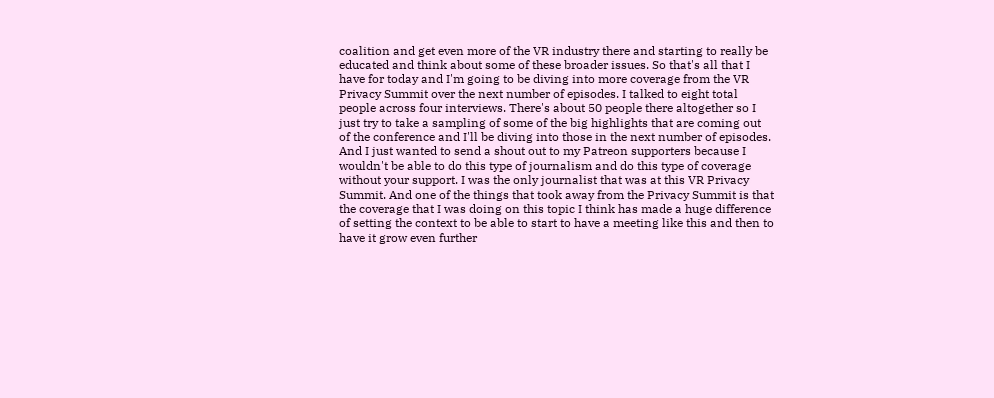coalition and get even more of the VR industry there and starting to really be educated and think about some of these broader issues. So that's all that I have for today and I'm going to be diving into more coverage from the VR Privacy Summit over the next number of episodes. I talked to eight total people across four interviews. There's about 50 people there altogether so I just try to take a sampling of some of the big highlights that are coming out of the conference and I'll be diving into those in the next number of episodes. And I just wanted to send a shout out to my Patreon supporters because I wouldn't be able to do this type of journalism and do this type of coverage without your support. I was the only journalist that was at this VR Privacy Summit. And one of the things that took away from the Privacy Summit is that the coverage that I was doing on this topic I think has made a huge difference of setting the context to be able to start to have a meeting like this and then to have it grow even further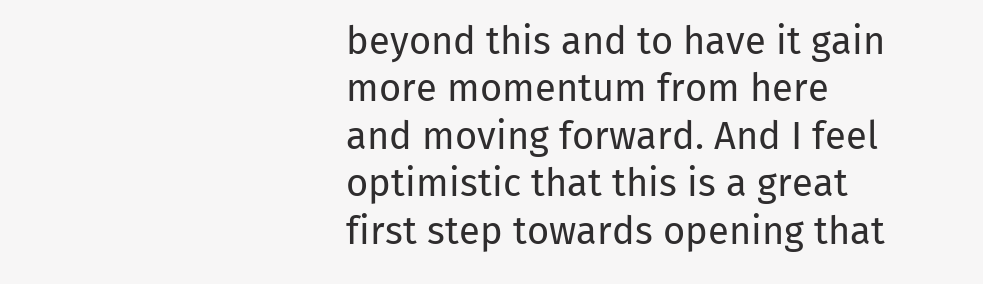beyond this and to have it gain more momentum from here and moving forward. And I feel optimistic that this is a great first step towards opening that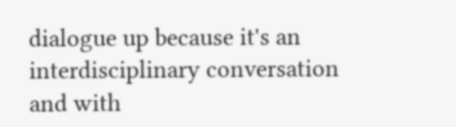dialogue up because it's an interdisciplinary conversation and with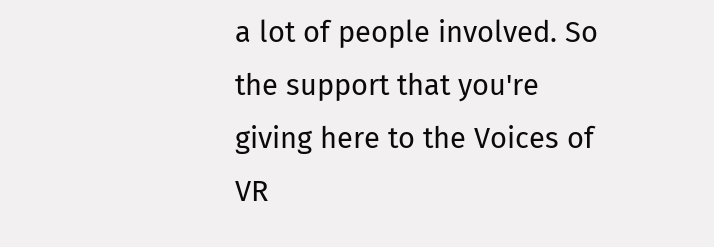a lot of people involved. So the support that you're giving here to the Voices of VR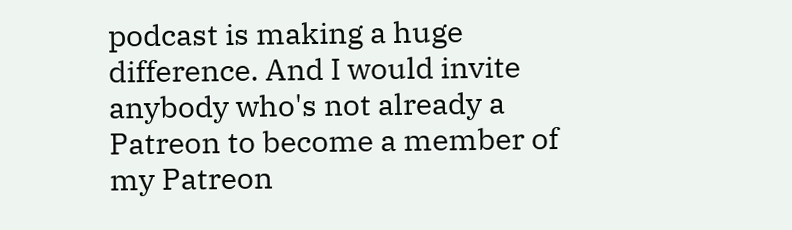podcast is making a huge difference. And I would invite anybody who's not already a Patreon to become a member of my Patreon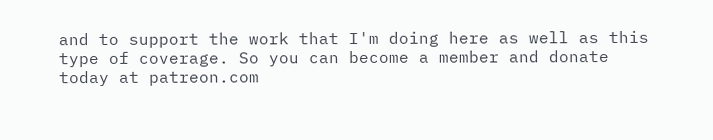and to support the work that I'm doing here as well as this type of coverage. So you can become a member and donate today at patreon.com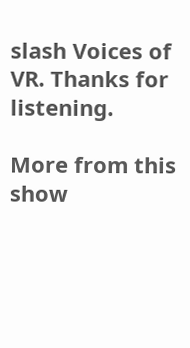slash Voices of VR. Thanks for listening.

More from this show